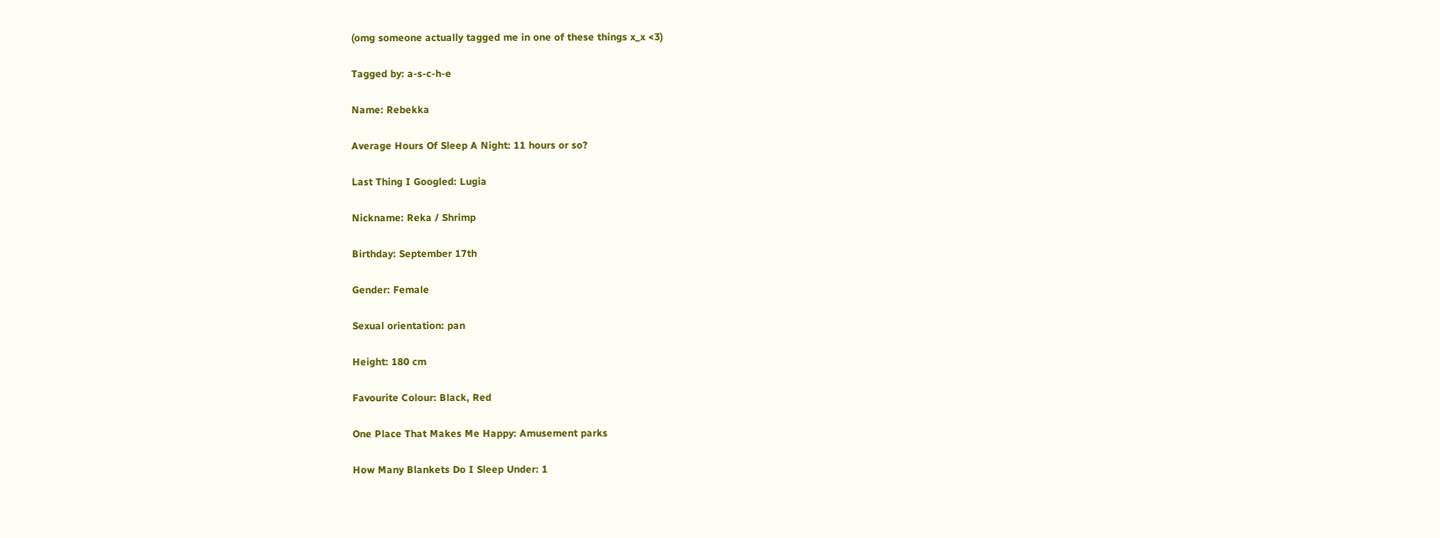(omg someone actually tagged me in one of these things x_x <3)

Tagged by: a-s-c-h-e

Name: Rebekka

Average Hours Of Sleep A Night: 11 hours or so?

Last Thing I Googled: Lugia

Nickname: Reka / Shrimp

Birthday: September 17th

Gender: Female

Sexual orientation: pan

Height: 180 cm

Favourite Colour: Black, Red

One Place That Makes Me Happy: Amusement parks

How Many Blankets Do I Sleep Under: 1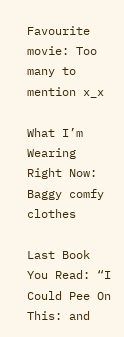Favourite movie: Too many to mention x_x

What I’m Wearing Right Now: Baggy comfy clothes

Last Book You Read: “I Could Pee On This: and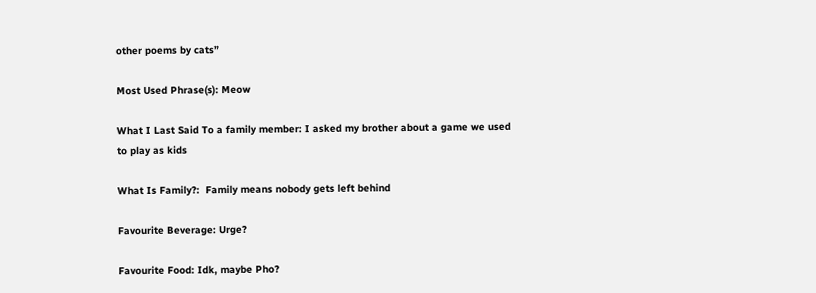other poems by cats”

Most Used Phrase(s): Meow

What I Last Said To a family member: I asked my brother about a game we used to play as kids

What Is Family?:  Family means nobody gets left behind

Favourite Beverage: Urge?

Favourite Food: Idk, maybe Pho?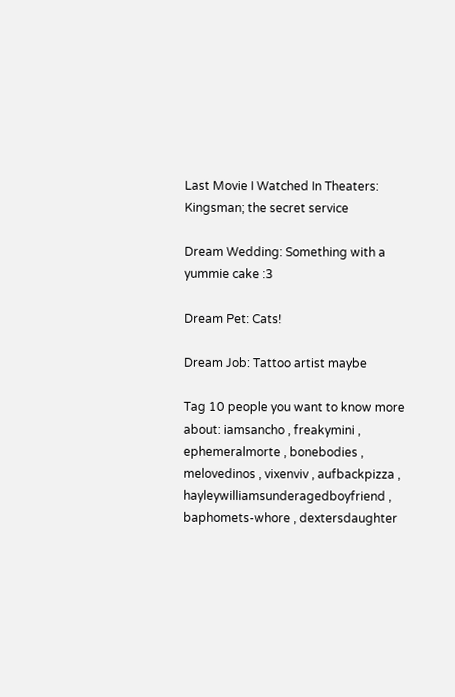Last Movie I Watched In Theaters: Kingsman; the secret service

Dream Wedding: Something with a yummie cake :3

Dream Pet: Cats!

Dream Job: Tattoo artist maybe

Tag 10 people you want to know more about: iamsancho , freakymini , ephemeralmorte , bonebodies , melovedinos , vixenviv , aufbackpizza , hayleywilliamsunderagedboyfriend , baphomets-whore , dextersdaughter